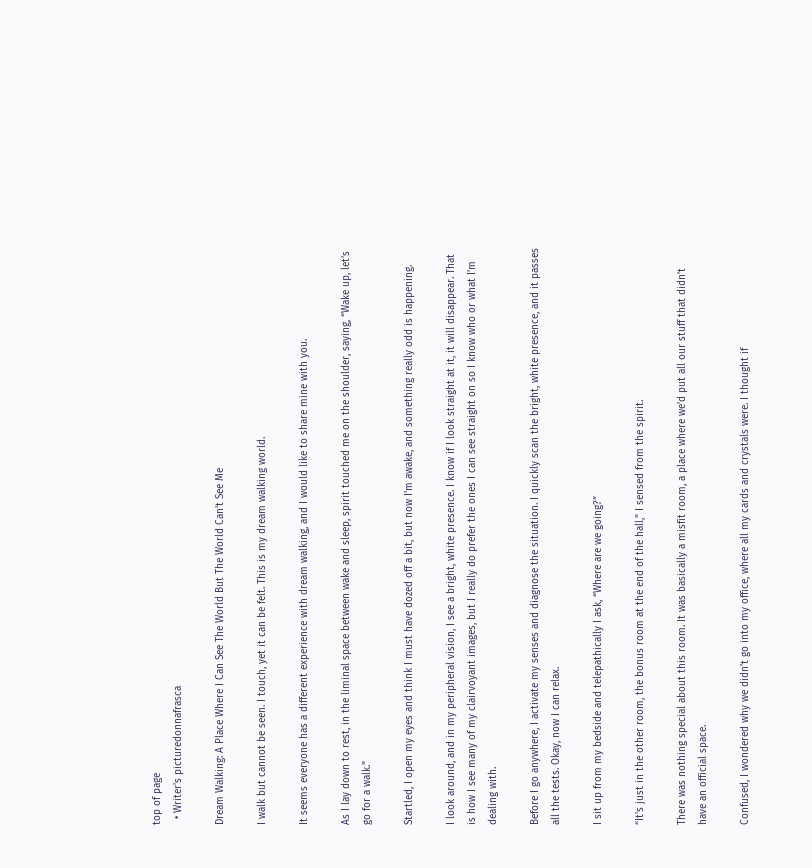top of page
  • Writer's picturedonnafrasca

Dream Walking: A Place Where I Can See The World But The World Can’t See Me

I walk but cannot be seen. I touch, yet it can be felt. This is my dream walking world.

It seems everyone has a different experience with dream walking, and I would like to share mine with you.

As I lay down to rest, in the liminal space between wake and sleep, spirit touched me on the shoulder, saying, “Wake up, let’s go for a walk.”

Startled, I open my eyes and think I must have dozed off a bit, but now I’m awake, and something really odd is happening.

I look around, and in my peripheral vision, I see a bright, white presence. I know if I look straight at it, it will disappear. That is how I see many of my clairvoyant images, but I really do prefer the ones I can see straight on so I know who or what I’m dealing with.

Before I go anywhere, I activate my senses and diagnose the situation. I quickly scan the bright, white presence, and it passes all the tests. Okay, now I can relax.

I sit up from my bedside and telepathically I ask, “Where are we going?”

“It's just in the other room, the bonus room at the end of the hall,” I sensed from the spirit.

There was nothing special about this room. It was basically a misfit room, a place where we’d put all our stuff that didn’t have an official space.

Confused, I wondered why we didn’t go into my office, where all my cards and crystals were. I thought if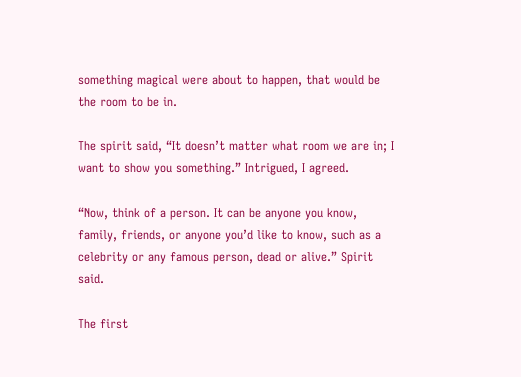something magical were about to happen, that would be the room to be in.

The spirit said, “It doesn’t matter what room we are in; I want to show you something.” Intrigued, I agreed.

“Now, think of a person. It can be anyone you know, family, friends, or anyone you’d like to know, such as a celebrity or any famous person, dead or alive.” Spirit said.

The first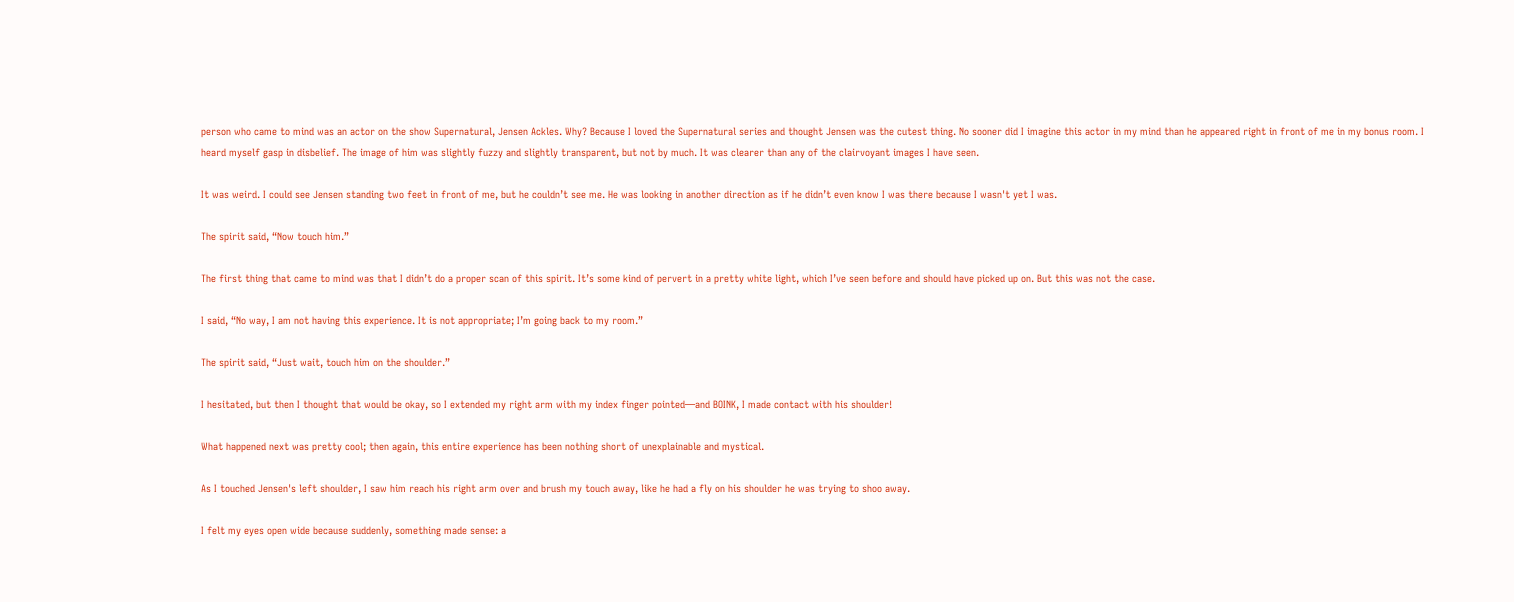person who came to mind was an actor on the show Supernatural, Jensen Ackles. Why? Because I loved the Supernatural series and thought Jensen was the cutest thing. No sooner did I imagine this actor in my mind than he appeared right in front of me in my bonus room. I heard myself gasp in disbelief. The image of him was slightly fuzzy and slightly transparent, but not by much. It was clearer than any of the clairvoyant images I have seen.

It was weird. I could see Jensen standing two feet in front of me, but he couldn’t see me. He was looking in another direction as if he didn’t even know I was there because I wasn't yet I was.

The spirit said, “Now touch him.”

The first thing that came to mind was that I didn’t do a proper scan of this spirit. It’s some kind of pervert in a pretty white light, which I’ve seen before and should have picked up on. But this was not the case.

I said, “No way, I am not having this experience. It is not appropriate; I’m going back to my room.”

The spirit said, “Just wait, touch him on the shoulder.”

I hesitated, but then I thought that would be okay, so I extended my right arm with my index finger pointed—and BOINK, I made contact with his shoulder!

What happened next was pretty cool; then again, this entire experience has been nothing short of unexplainable and mystical.

As I touched Jensen's left shoulder, I saw him reach his right arm over and brush my touch away, like he had a fly on his shoulder he was trying to shoo away.

I felt my eyes open wide because suddenly, something made sense: a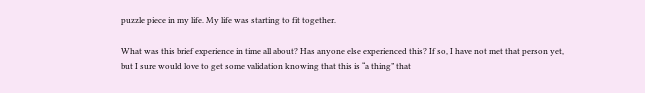puzzle piece in my life. My life was starting to fit together.

What was this brief experience in time all about? Has anyone else experienced this? If so, I have not met that person yet, but I sure would love to get some validation knowing that this is “a thing” that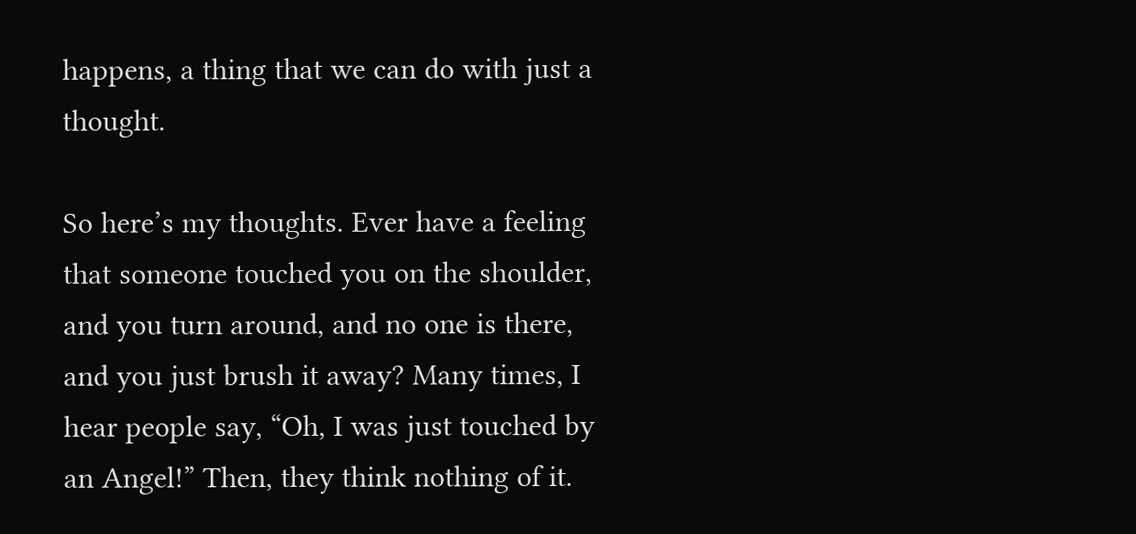happens, a thing that we can do with just a thought.

So here’s my thoughts. Ever have a feeling that someone touched you on the shoulder, and you turn around, and no one is there, and you just brush it away? Many times, I hear people say, “Oh, I was just touched by an Angel!” Then, they think nothing of it.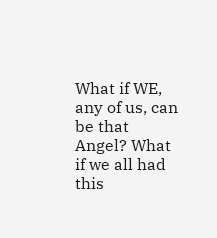What if WE, any of us, can be that Angel? What if we all had this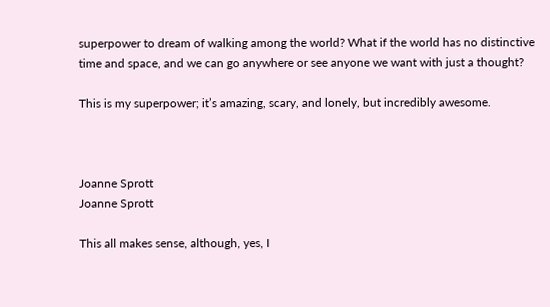superpower to dream of walking among the world? What if the world has no distinctive time and space, and we can go anywhere or see anyone we want with just a thought?

This is my superpower; it’s amazing, scary, and lonely, but incredibly awesome.



Joanne Sprott
Joanne Sprott

This all makes sense, although, yes, I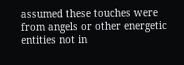assumed these touches were from angels or other energetic entities not in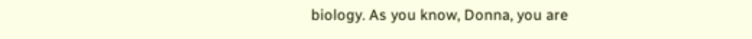biology. As you know, Donna, you are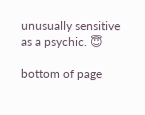unusually sensitive as a psychic. 😇

bottom of page